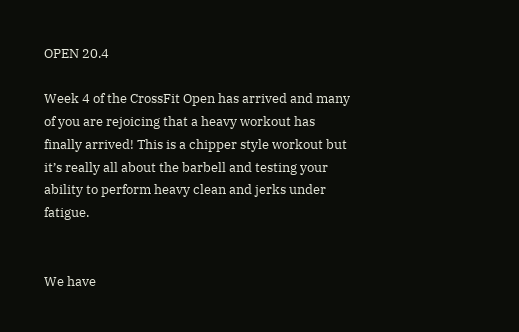OPEN 20.4

Week 4 of the CrossFit Open has arrived and many of you are rejoicing that a heavy workout has finally arrived! This is a chipper style workout but it’s really all about the barbell and testing your ability to perform heavy clean and jerks under fatigue.


We have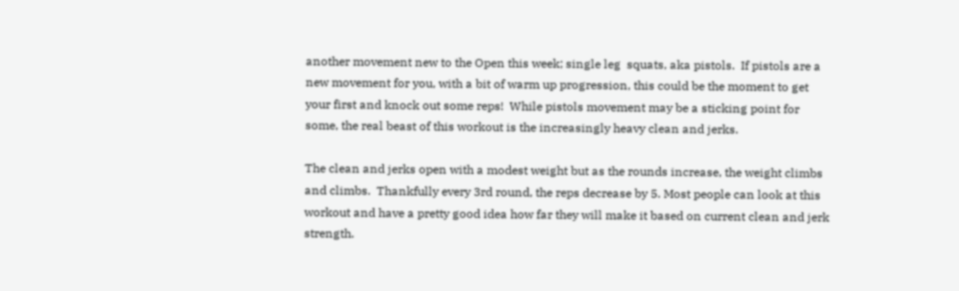another movement new to the Open this week; single leg  squats, aka pistols.  If pistols are a new movement for you, with a bit of warm up progression, this could be the moment to get your first and knock out some reps!  While pistols movement may be a sticking point for some, the real beast of this workout is the increasingly heavy clean and jerks.

The clean and jerks open with a modest weight but as the rounds increase, the weight climbs and climbs.  Thankfully every 3rd round, the reps decrease by 5. Most people can look at this workout and have a pretty good idea how far they will make it based on current clean and jerk strength.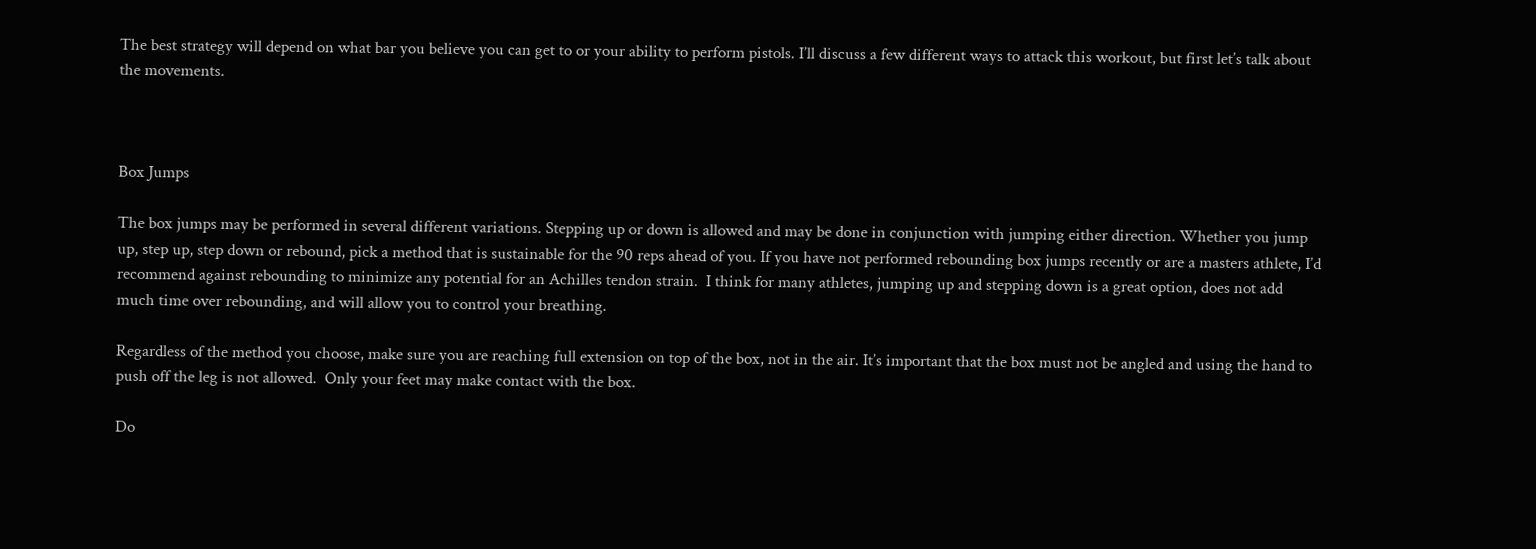The best strategy will depend on what bar you believe you can get to or your ability to perform pistols. I’ll discuss a few different ways to attack this workout, but first let’s talk about the movements.



Box Jumps

The box jumps may be performed in several different variations. Stepping up or down is allowed and may be done in conjunction with jumping either direction. Whether you jump up, step up, step down or rebound, pick a method that is sustainable for the 90 reps ahead of you. If you have not performed rebounding box jumps recently or are a masters athlete, I’d recommend against rebounding to minimize any potential for an Achilles tendon strain.  I think for many athletes, jumping up and stepping down is a great option, does not add much time over rebounding, and will allow you to control your breathing.

Regardless of the method you choose, make sure you are reaching full extension on top of the box, not in the air. It’s important that the box must not be angled and using the hand to push off the leg is not allowed.  Only your feet may make contact with the box.

Do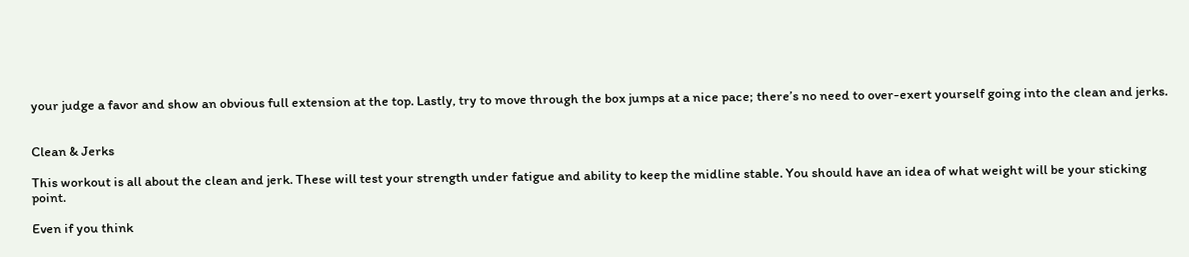your judge a favor and show an obvious full extension at the top. Lastly, try to move through the box jumps at a nice pace; there’s no need to over-exert yourself going into the clean and jerks.


Clean & Jerks

This workout is all about the clean and jerk. These will test your strength under fatigue and ability to keep the midline stable. You should have an idea of what weight will be your sticking point.

Even if you think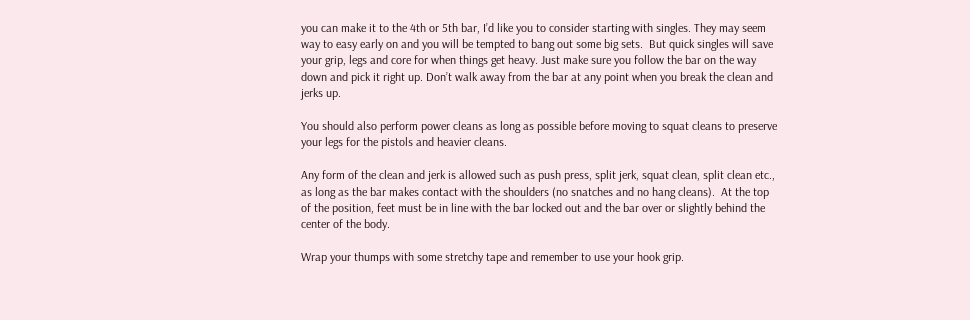you can make it to the 4th or 5th bar, I’d like you to consider starting with singles. They may seem way to easy early on and you will be tempted to bang out some big sets.  But quick singles will save your grip, legs and core for when things get heavy. Just make sure you follow the bar on the way down and pick it right up. Don’t walk away from the bar at any point when you break the clean and jerks up.

You should also perform power cleans as long as possible before moving to squat cleans to preserve your legs for the pistols and heavier cleans.

Any form of the clean and jerk is allowed such as push press, split jerk, squat clean, split clean etc., as long as the bar makes contact with the shoulders (no snatches and no hang cleans).  At the top of the position, feet must be in line with the bar locked out and the bar over or slightly behind the center of the body.

Wrap your thumps with some stretchy tape and remember to use your hook grip.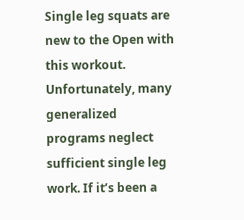Single leg squats are new to the Open with this workout.  Unfortunately, many generalized programs neglect sufficient single leg work. If it’s been a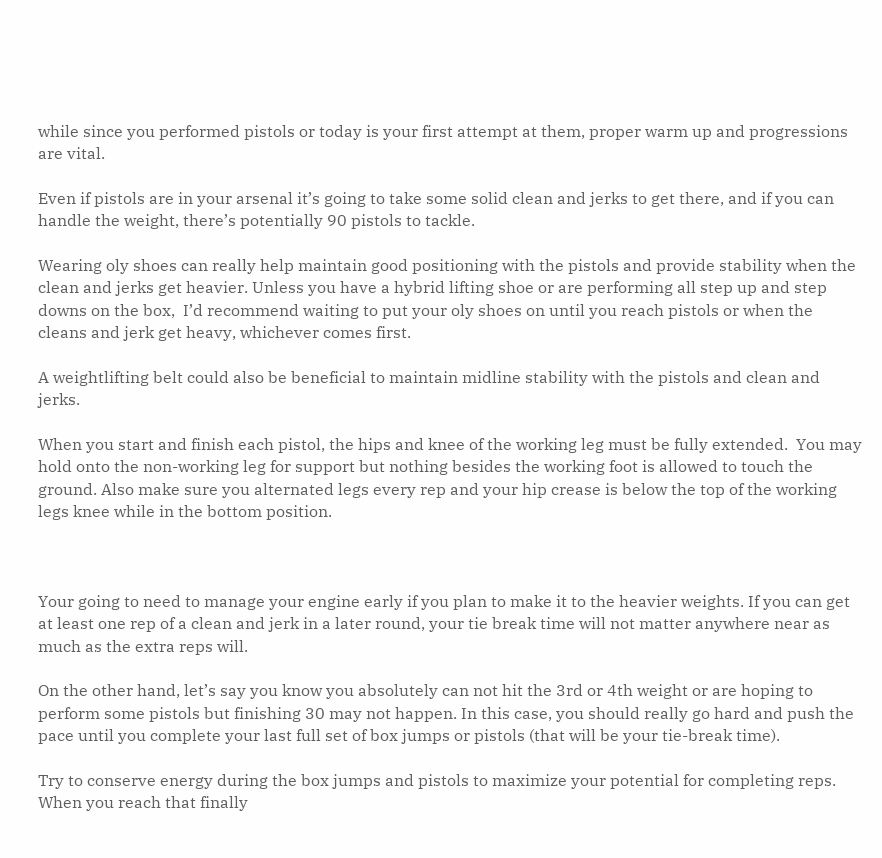while since you performed pistols or today is your first attempt at them, proper warm up and progressions are vital.

Even if pistols are in your arsenal it’s going to take some solid clean and jerks to get there, and if you can handle the weight, there’s potentially 90 pistols to tackle.

Wearing oly shoes can really help maintain good positioning with the pistols and provide stability when the clean and jerks get heavier. Unless you have a hybrid lifting shoe or are performing all step up and step downs on the box,  I’d recommend waiting to put your oly shoes on until you reach pistols or when the cleans and jerk get heavy, whichever comes first.

A weightlifting belt could also be beneficial to maintain midline stability with the pistols and clean and jerks.

When you start and finish each pistol, the hips and knee of the working leg must be fully extended.  You may hold onto the non-working leg for support but nothing besides the working foot is allowed to touch the ground. Also make sure you alternated legs every rep and your hip crease is below the top of the working legs knee while in the bottom position.



Your going to need to manage your engine early if you plan to make it to the heavier weights. If you can get at least one rep of a clean and jerk in a later round, your tie break time will not matter anywhere near as much as the extra reps will.

On the other hand, let’s say you know you absolutely can not hit the 3rd or 4th weight or are hoping to perform some pistols but finishing 30 may not happen. In this case, you should really go hard and push the pace until you complete your last full set of box jumps or pistols (that will be your tie-break time).

Try to conserve energy during the box jumps and pistols to maximize your potential for completing reps.  When you reach that finally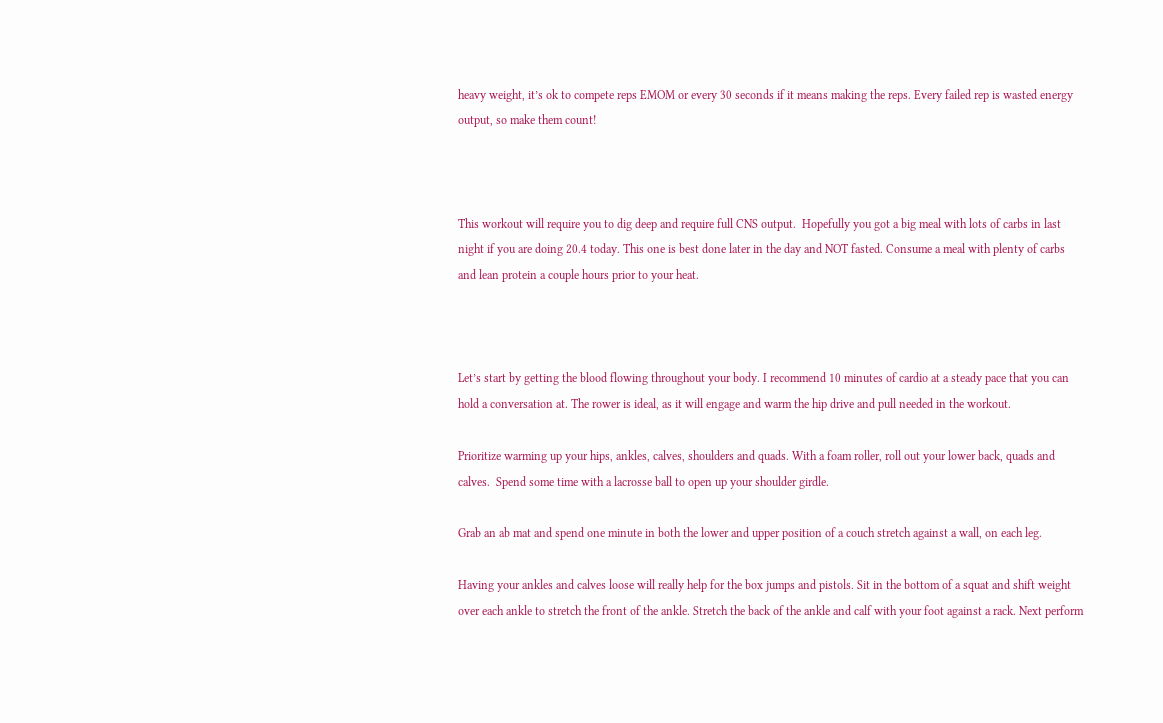heavy weight, it’s ok to compete reps EMOM or every 30 seconds if it means making the reps. Every failed rep is wasted energy output, so make them count!



This workout will require you to dig deep and require full CNS output.  Hopefully you got a big meal with lots of carbs in last night if you are doing 20.4 today. This one is best done later in the day and NOT fasted. Consume a meal with plenty of carbs and lean protein a couple hours prior to your heat.



Let’s start by getting the blood flowing throughout your body. I recommend 10 minutes of cardio at a steady pace that you can hold a conversation at. The rower is ideal, as it will engage and warm the hip drive and pull needed in the workout.

Prioritize warming up your hips, ankles, calves, shoulders and quads. With a foam roller, roll out your lower back, quads and calves.  Spend some time with a lacrosse ball to open up your shoulder girdle.

Grab an ab mat and spend one minute in both the lower and upper position of a couch stretch against a wall, on each leg.

Having your ankles and calves loose will really help for the box jumps and pistols. Sit in the bottom of a squat and shift weight over each ankle to stretch the front of the ankle. Stretch the back of the ankle and calf with your foot against a rack. Next perform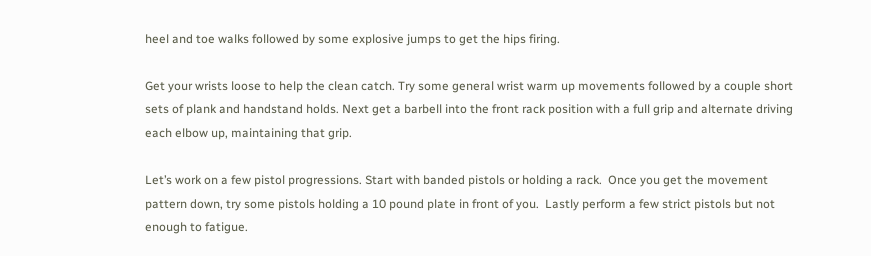heel and toe walks followed by some explosive jumps to get the hips firing.

Get your wrists loose to help the clean catch. Try some general wrist warm up movements followed by a couple short sets of plank and handstand holds. Next get a barbell into the front rack position with a full grip and alternate driving each elbow up, maintaining that grip.

Let’s work on a few pistol progressions. Start with banded pistols or holding a rack.  Once you get the movement pattern down, try some pistols holding a 10 pound plate in front of you.  Lastly perform a few strict pistols but not enough to fatigue.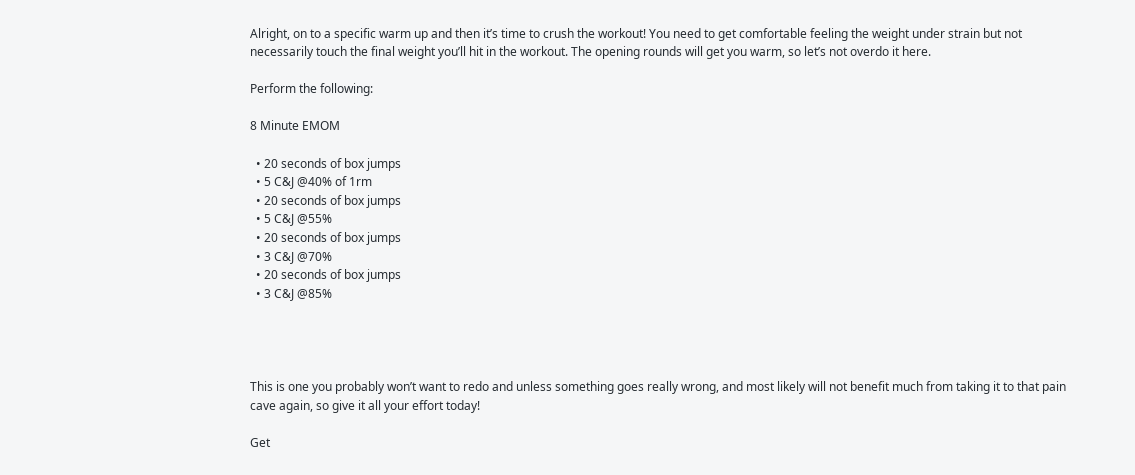Alright, on to a specific warm up and then it’s time to crush the workout! You need to get comfortable feeling the weight under strain but not necessarily touch the final weight you’ll hit in the workout. The opening rounds will get you warm, so let’s not overdo it here.

Perform the following:

8 Minute EMOM

  • 20 seconds of box jumps
  • 5 C&J @40% of 1rm
  • 20 seconds of box jumps
  • 5 C&J @55%
  • 20 seconds of box jumps
  • 3 C&J @70%
  • 20 seconds of box jumps
  • 3 C&J @85%




This is one you probably won’t want to redo and unless something goes really wrong, and most likely will not benefit much from taking it to that pain cave again, so give it all your effort today!

Get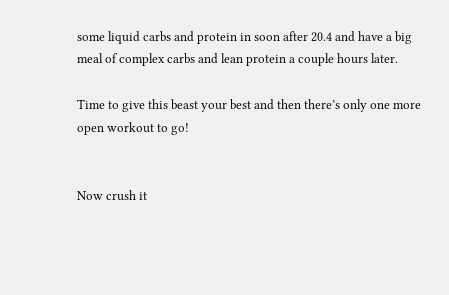some liquid carbs and protein in soon after 20.4 and have a big meal of complex carbs and lean protein a couple hours later.

Time to give this beast your best and then there’s only one more open workout to go!


Now crush it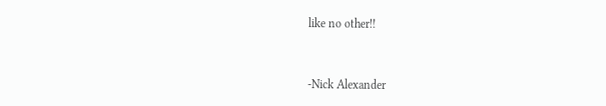like no other!!


-Nick Alexander